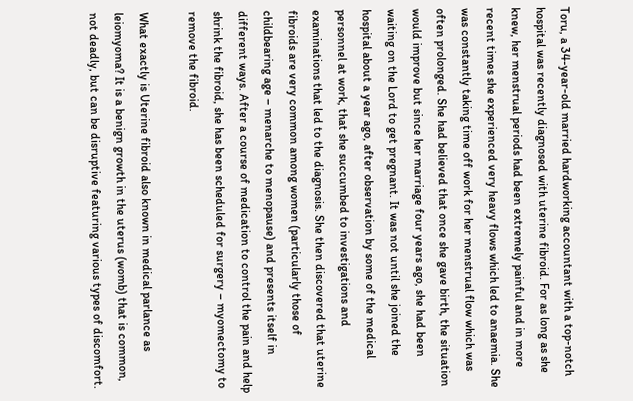Toru, a 34-year-old married hardworking accountant with a top-notch hospital was recently diagnosed with uterine fibroid. For as long as she knew, her menstrual periods had been extremely painful and in more recent times she experienced very heavy flows which led to anaemia. She was constantly taking time off work for her menstrual flow which was often prolonged. She had believed that once she gave birth, the situation would improve but since her marriage four years ago, she had been waiting on the Lord to get pregnant. It was not until she joined the hospital about a year ago, after observation by some of the medical personnel at work, that she succumbed to investigations and examinations that led to the diagnosis. She then discovered that uterine fibroids are very common among women (particularly those of childbearing age – menarche to menopause) and presents itself in different ways. After a course of medication to control the pain and help shrink the fibroid, she has been scheduled for surgery – myomectomy to remove the fibroid.

What exactly is Uterine fibroid also known in medical parlance as leiomyoma? It is a benign growth in the uterus (womb) that is common, not deadly, but can be disruptive featuring various types of discomfort.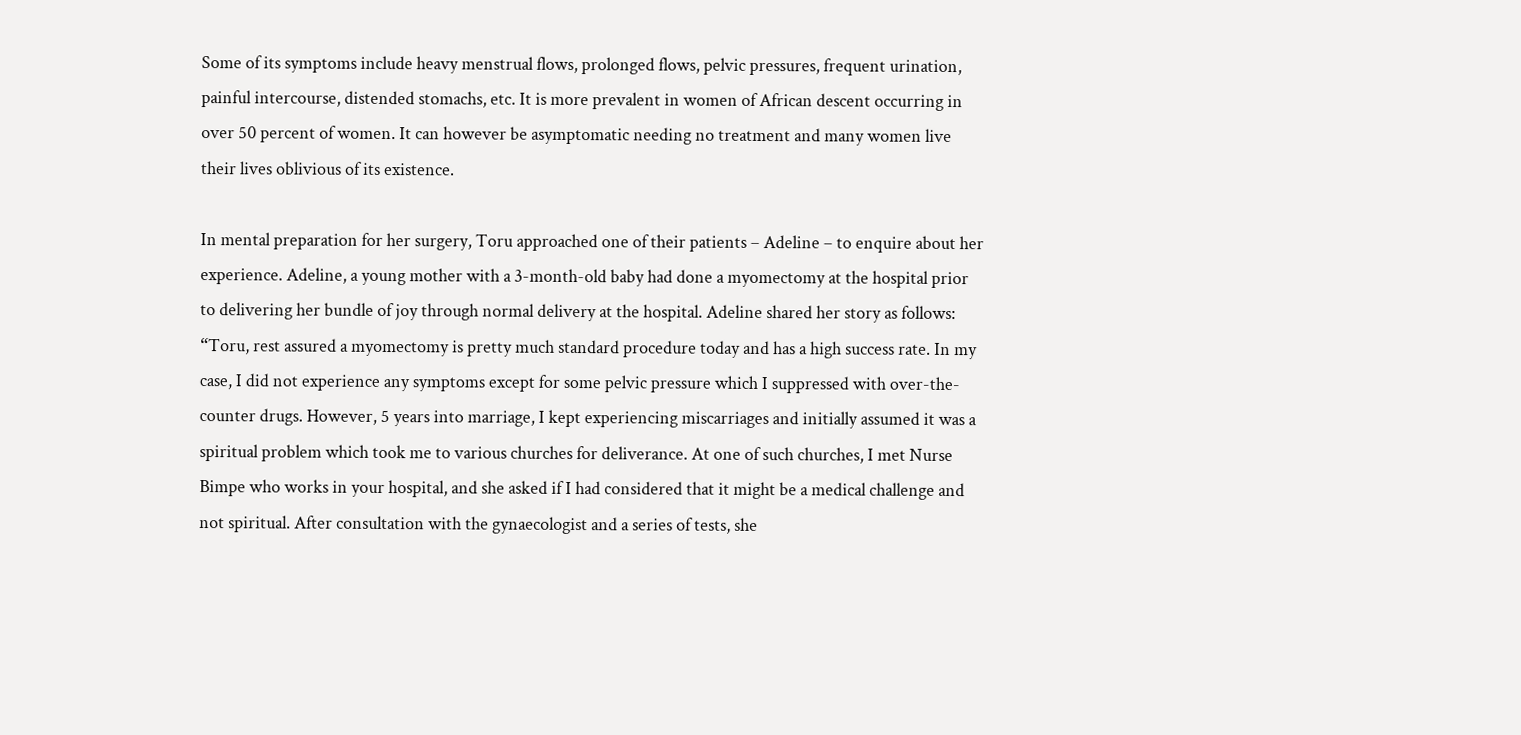Some of its symptoms include heavy menstrual flows, prolonged flows, pelvic pressures, frequent urination, painful intercourse, distended stomachs, etc. It is more prevalent in women of African descent occurring in over 50 percent of women. It can however be asymptomatic needing no treatment and many women live their lives oblivious of its existence.

In mental preparation for her surgery, Toru approached one of their patients – Adeline – to enquire about her experience. Adeline, a young mother with a 3-month-old baby had done a myomectomy at the hospital prior to delivering her bundle of joy through normal delivery at the hospital. Adeline shared her story as follows: “Toru, rest assured a myomectomy is pretty much standard procedure today and has a high success rate. In my case, I did not experience any symptoms except for some pelvic pressure which I suppressed with over-the-counter drugs. However, 5 years into marriage, I kept experiencing miscarriages and initially assumed it was a spiritual problem which took me to various churches for deliverance. At one of such churches, I met Nurse Bimpe who works in your hospital, and she asked if I had considered that it might be a medical challenge and not spiritual. After consultation with the gynaecologist and a series of tests, she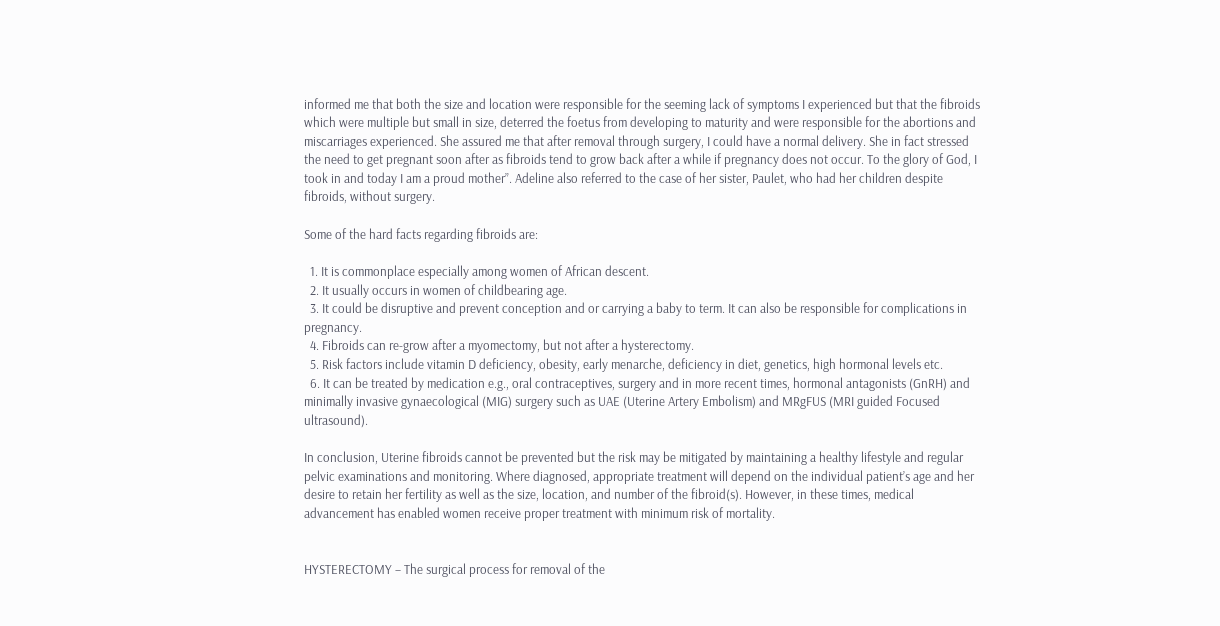informed me that both the size and location were responsible for the seeming lack of symptoms I experienced but that the fibroids which were multiple but small in size, deterred the foetus from developing to maturity and were responsible for the abortions and miscarriages experienced. She assured me that after removal through surgery, I could have a normal delivery. She in fact stressed the need to get pregnant soon after as fibroids tend to grow back after a while if pregnancy does not occur. To the glory of God, I took in and today I am a proud mother”. Adeline also referred to the case of her sister, Paulet, who had her children despite fibroids, without surgery.

Some of the hard facts regarding fibroids are:

  1. It is commonplace especially among women of African descent.
  2. It usually occurs in women of childbearing age.
  3. It could be disruptive and prevent conception and or carrying a baby to term. It can also be responsible for complications in pregnancy.
  4. Fibroids can re-grow after a myomectomy, but not after a hysterectomy.
  5. Risk factors include vitamin D deficiency, obesity, early menarche, deficiency in diet, genetics, high hormonal levels etc.
  6. It can be treated by medication e.g., oral contraceptives, surgery and in more recent times, hormonal antagonists (GnRH) and minimally invasive gynaecological (MIG) surgery such as UAE (Uterine Artery Embolism) and MRgFUS (MRI guided Focused ultrasound).

In conclusion, Uterine fibroids cannot be prevented but the risk may be mitigated by maintaining a healthy lifestyle and regular pelvic examinations and monitoring. Where diagnosed, appropriate treatment will depend on the individual patient’s age and her desire to retain her fertility as well as the size, location, and number of the fibroid(s). However, in these times, medical advancement has enabled women receive proper treatment with minimum risk of mortality.


HYSTERECTOMY – The surgical process for removal of the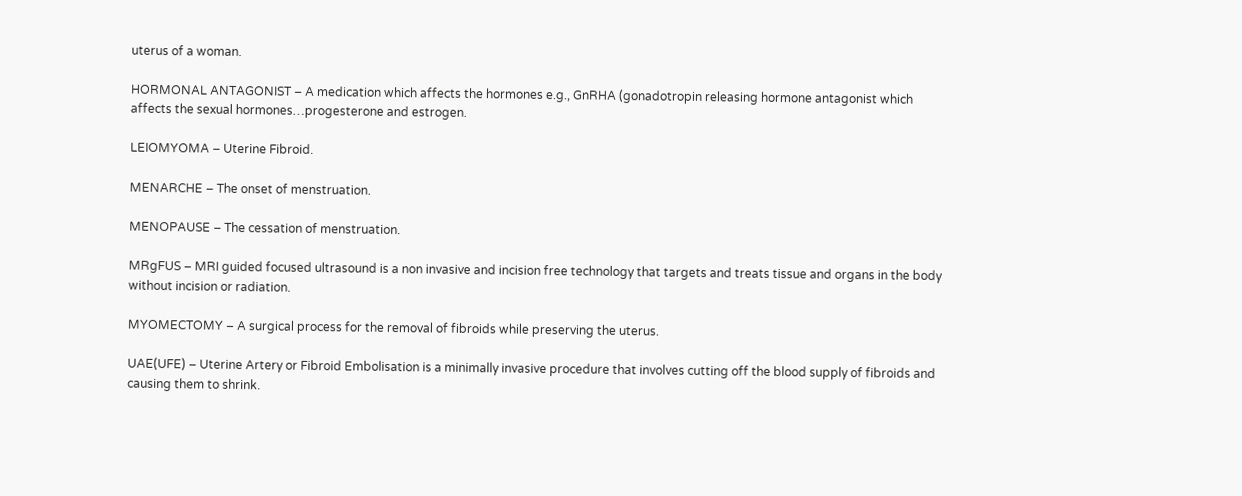uterus of a woman.

HORMONAL ANTAGONIST – A medication which affects the hormones e.g., GnRHA (gonadotropin releasing hormone antagonist which affects the sexual hormones…progesterone and estrogen.

LEIOMYOMA – Uterine Fibroid.

MENARCHE – The onset of menstruation.

MENOPAUSE – The cessation of menstruation.

MRgFUS – MRI guided focused ultrasound is a non invasive and incision free technology that targets and treats tissue and organs in the body without incision or radiation.

MYOMECTOMY – A surgical process for the removal of fibroids while preserving the uterus.

UAE(UFE) – Uterine Artery or Fibroid Embolisation is a minimally invasive procedure that involves cutting off the blood supply of fibroids and causing them to shrink.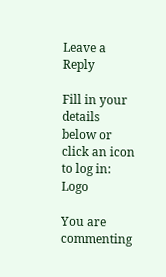Leave a Reply

Fill in your details below or click an icon to log in: Logo

You are commenting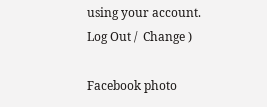using your account. Log Out /  Change )

Facebook photo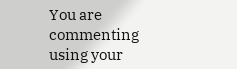You are commenting using your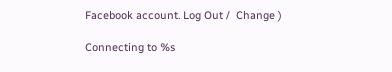Facebook account. Log Out /  Change )

Connecting to %s